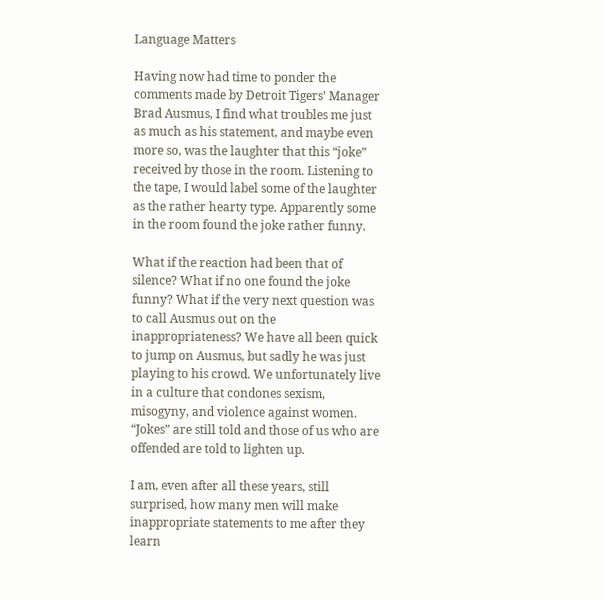Language Matters

Having now had time to ponder the comments made by Detroit Tigers’ Manager Brad Ausmus, I find what troubles me just as much as his statement, and maybe even more so, was the laughter that this “joke” received by those in the room. Listening to the tape, I would label some of the laughter as the rather hearty type. Apparently some in the room found the joke rather funny.

What if the reaction had been that of silence? What if no one found the joke funny? What if the very next question was to call Ausmus out on the inappropriateness? We have all been quick to jump on Ausmus, but sadly he was just playing to his crowd. We unfortunately live in a culture that condones sexism, misogyny, and violence against women. “Jokes” are still told and those of us who are offended are told to lighten up.

I am, even after all these years, still surprised, how many men will make inappropriate statements to me after they learn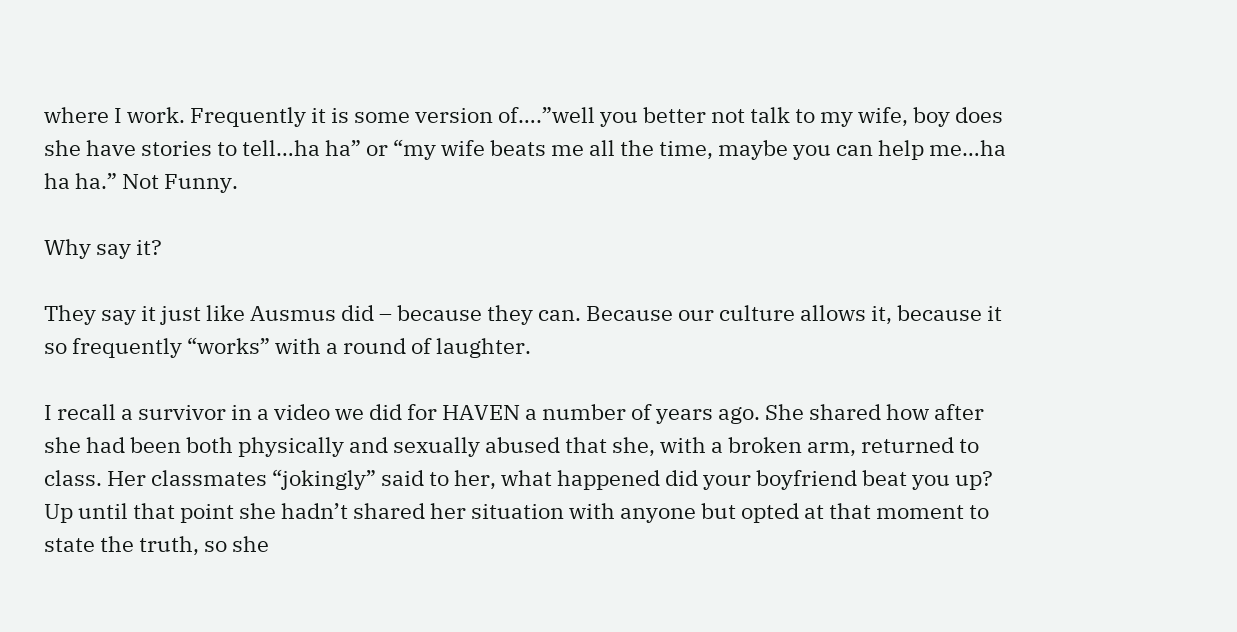where I work. Frequently it is some version of….”well you better not talk to my wife, boy does she have stories to tell…ha ha” or “my wife beats me all the time, maybe you can help me…ha ha ha.” Not Funny.

Why say it?

They say it just like Ausmus did – because they can. Because our culture allows it, because it so frequently “works” with a round of laughter.

I recall a survivor in a video we did for HAVEN a number of years ago. She shared how after she had been both physically and sexually abused that she, with a broken arm, returned to class. Her classmates “jokingly” said to her, what happened did your boyfriend beat you up? Up until that point she hadn’t shared her situation with anyone but opted at that moment to state the truth, so she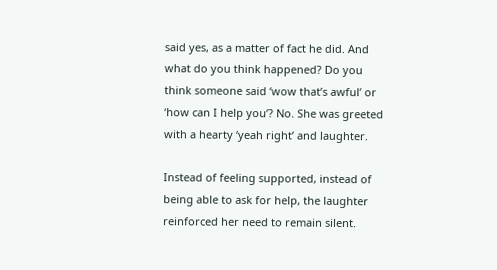said yes, as a matter of fact he did. And what do you think happened? Do you think someone said ‘wow that’s awful’ or ‘how can I help you’? No. She was greeted with a hearty ‘yeah right’ and laughter.

Instead of feeling supported, instead of being able to ask for help, the laughter reinforced her need to remain silent.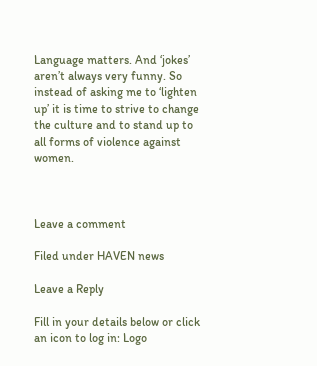Language matters. And ‘jokes’ aren’t always very funny. So instead of asking me to ‘lighten up’ it is time to strive to change the culture and to stand up to all forms of violence against women.



Leave a comment

Filed under HAVEN news

Leave a Reply

Fill in your details below or click an icon to log in: Logo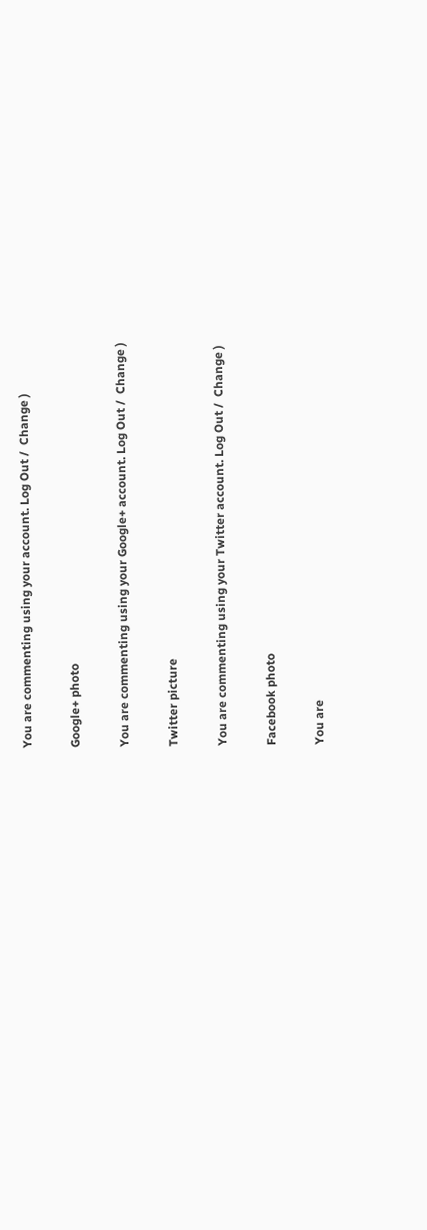You are commenting using your account. Log Out /  Change )

Google+ photo

You are commenting using your Google+ account. Log Out /  Change )

Twitter picture

You are commenting using your Twitter account. Log Out /  Change )

Facebook photo

You are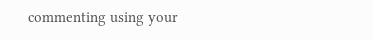commenting using your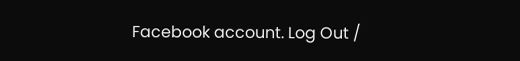Facebook account. Log Out /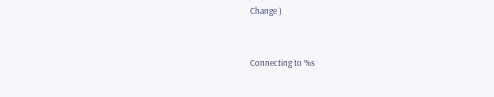Change )


Connecting to %s